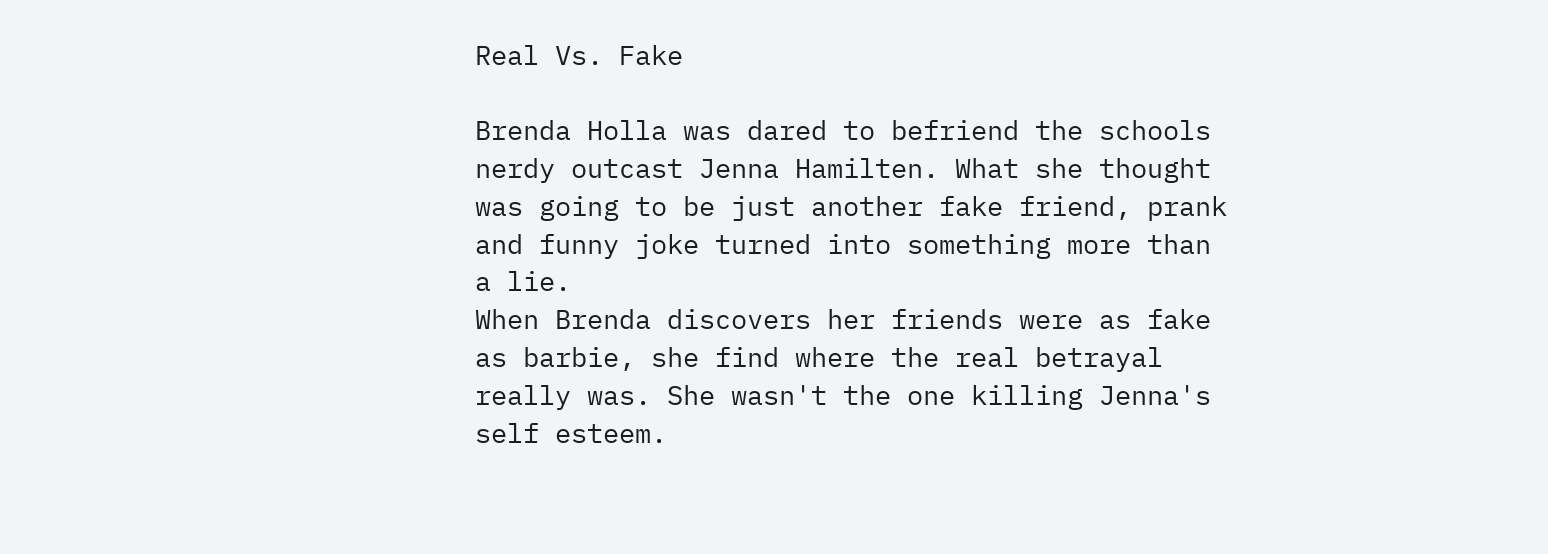Real Vs. Fake

Brenda Holla was dared to befriend the schools nerdy outcast Jenna Hamilten. What she thought was going to be just another fake friend, prank and funny joke turned into something more than a lie.
When Brenda discovers her friends were as fake as barbie, she find where the real betrayal really was. She wasn't the one killing Jenna's self esteem.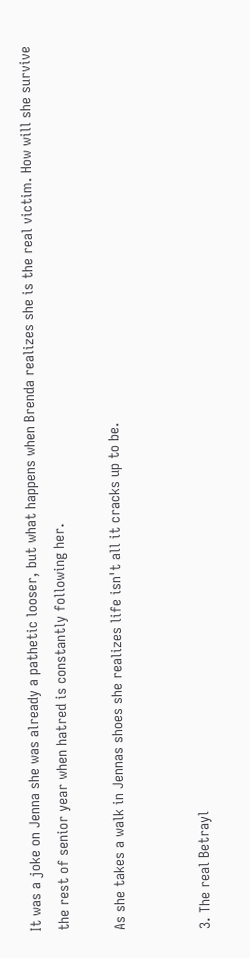It was a joke on Jenna she was already a pathetic looser, but what happens when Brenda realizes she is the real victim. How will she survive the rest of senior year when hatred is constantly following her.

As she takes a walk in Jennas shoes she realizes life isn't all it cracks up to be.


3. The real Betrayl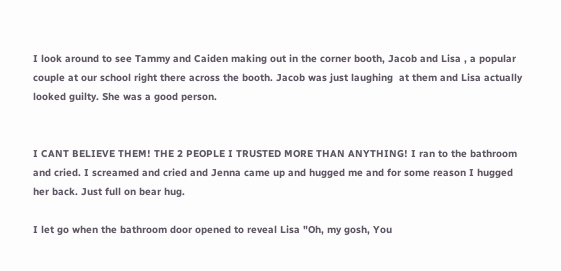I look around to see Tammy and Caiden making out in the corner booth, Jacob and Lisa , a popular couple at our school right there across the booth. Jacob was just laughing  at them and Lisa actually looked guilty. She was a good person.


I CANT BELIEVE THEM! THE 2 PEOPLE I TRUSTED MORE THAN ANYTHING! I ran to the bathroom and cried. I screamed and cried and Jenna came up and hugged me and for some reason I hugged her back. Just full on bear hug.

I let go when the bathroom door opened to reveal Lisa "Oh, my gosh, You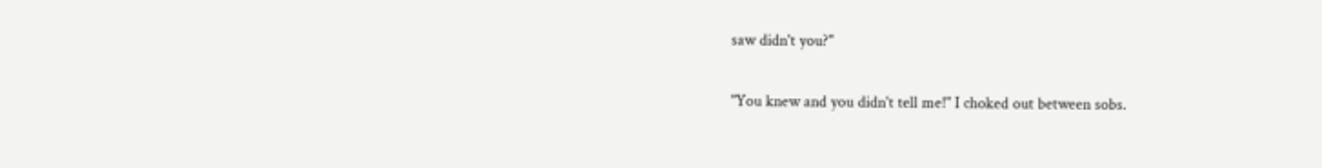saw didn't you?"

"You knew and you didn't tell me!" I choked out between sobs.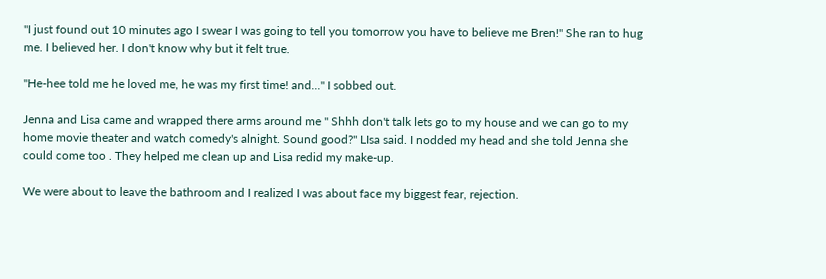"I just found out 10 minutes ago I swear I was going to tell you tomorrow you have to believe me Bren!" She ran to hug me. I believed her. I don't know why but it felt true.

"He-hee told me he loved me, he was my first time! and..." I sobbed out.

Jenna and Lisa came and wrapped there arms around me " Shhh don't talk lets go to my house and we can go to my home movie theater and watch comedy's alnight. Sound good?" LIsa said. I nodded my head and she told Jenna she could come too . They helped me clean up and Lisa redid my make-up.

We were about to leave the bathroom and I realized I was about face my biggest fear, rejection.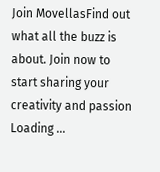Join MovellasFind out what all the buzz is about. Join now to start sharing your creativity and passion
Loading ...